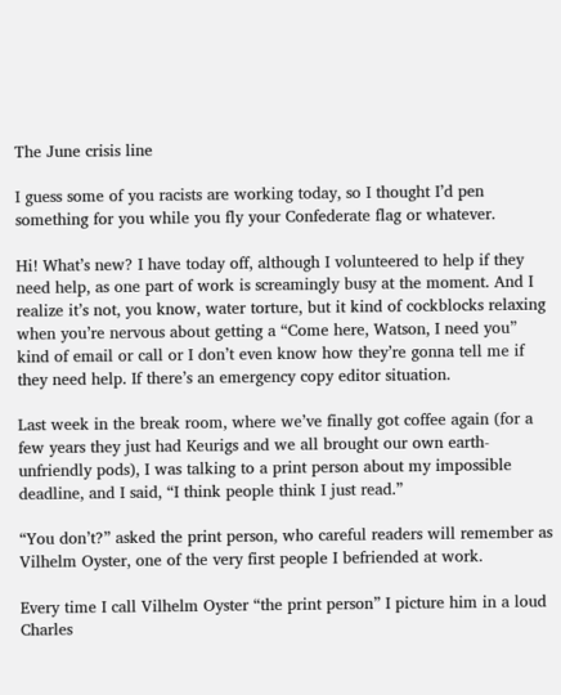The June crisis line

I guess some of you racists are working today, so I thought I’d pen something for you while you fly your Confederate flag or whatever.

Hi! What’s new? I have today off, although I volunteered to help if they need help, as one part of work is screamingly busy at the moment. And I realize it’s not, you know, water torture, but it kind of cockblocks relaxing when you’re nervous about getting a “Come here, Watson, I need you” kind of email or call or I don’t even know how they’re gonna tell me if they need help. If there’s an emergency copy editor situation.

Last week in the break room, where we’ve finally got coffee again (for a few years they just had Keurigs and we all brought our own earth-unfriendly pods), I was talking to a print person about my impossible deadline, and I said, “I think people think I just read.”

“You don’t?” asked the print person, who careful readers will remember as Vilhelm Oyster, one of the very first people I befriended at work.

Every time I call Vilhelm Oyster “the print person” I picture him in a loud Charles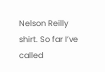Nelson Reilly shirt. So far I’ve called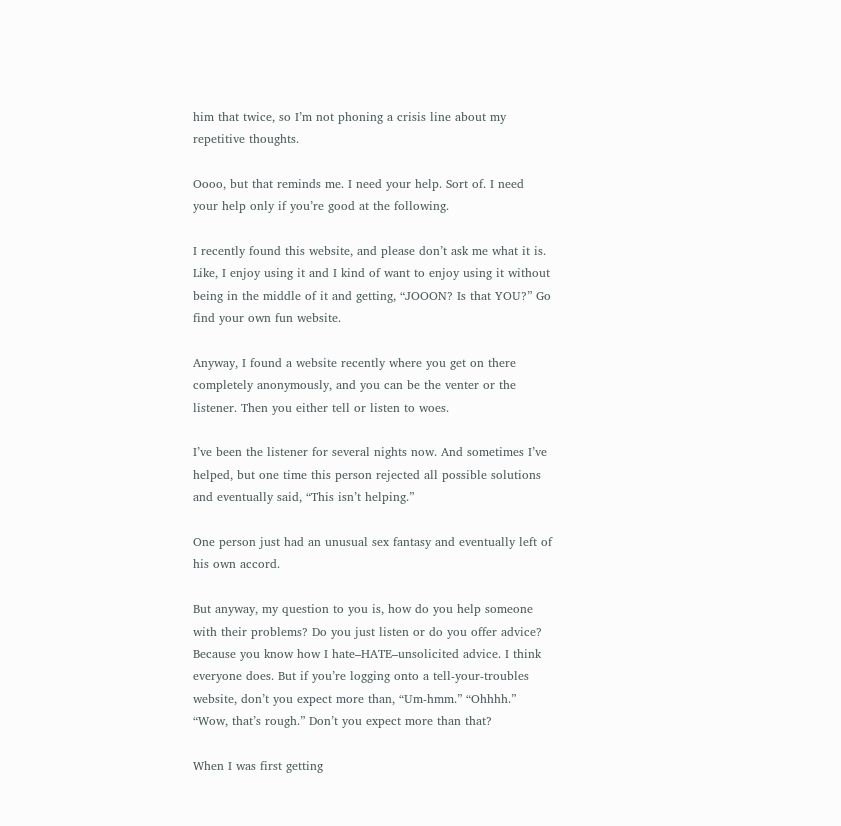him that twice, so I’m not phoning a crisis line about my repetitive thoughts.

Oooo, but that reminds me. I need your help. Sort of. I need your help only if you’re good at the following.

I recently found this website, and please don’t ask me what it is. Like, I enjoy using it and I kind of want to enjoy using it without being in the middle of it and getting, “JOOON? Is that YOU?” Go find your own fun website.

Anyway, I found a website recently where you get on there completely anonymously, and you can be the venter or the listener. Then you either tell or listen to woes.

I’ve been the listener for several nights now. And sometimes I’ve helped, but one time this person rejected all possible solutions and eventually said, “This isn’t helping.”

One person just had an unusual sex fantasy and eventually left of his own accord.

But anyway, my question to you is, how do you help someone with their problems? Do you just listen or do you offer advice? Because you know how I hate–HATE–unsolicited advice. I think everyone does. But if you’re logging onto a tell-your-troubles website, don’t you expect more than, “Um-hmm.” “Ohhhh.” “Wow, that’s rough.” Don’t you expect more than that?

When I was first getting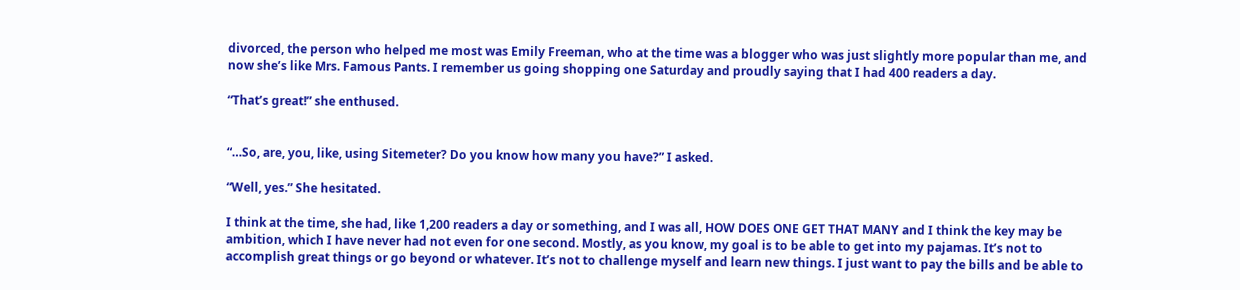divorced, the person who helped me most was Emily Freeman, who at the time was a blogger who was just slightly more popular than me, and now she’s like Mrs. Famous Pants. I remember us going shopping one Saturday and proudly saying that I had 400 readers a day.

“That’s great!” she enthused.


“…So, are, you, like, using Sitemeter? Do you know how many you have?” I asked.

“Well, yes.” She hesitated.

I think at the time, she had, like 1,200 readers a day or something, and I was all, HOW DOES ONE GET THAT MANY and I think the key may be ambition, which I have never had not even for one second. Mostly, as you know, my goal is to be able to get into my pajamas. It’s not to accomplish great things or go beyond or whatever. It’s not to challenge myself and learn new things. I just want to pay the bills and be able to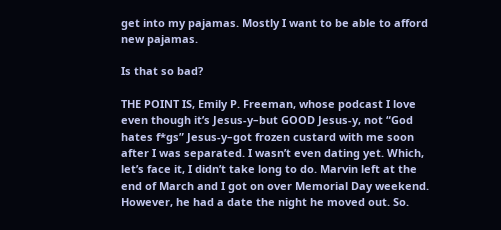get into my pajamas. Mostly I want to be able to afford new pajamas.

Is that so bad?

THE POINT IS, Emily P. Freeman, whose podcast I love even though it’s Jesus-y–but GOOD Jesus-y, not “God hates f*gs” Jesus-y–got frozen custard with me soon after I was separated. I wasn’t even dating yet. Which, let’s face it, I didn’t take long to do. Marvin left at the end of March and I got on over Memorial Day weekend. However, he had a date the night he moved out. So.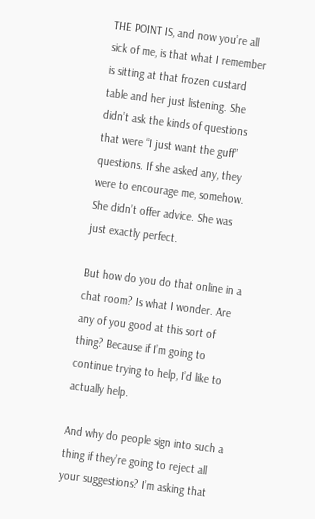THE POINT IS, and now you’re all sick of me, is that what I remember is sitting at that frozen custard table and her just listening. She didn’t ask the kinds of questions that were “I just want the guff” questions. If she asked any, they were to encourage me, somehow. She didn’t offer advice. She was just exactly perfect.

But how do you do that online in a chat room? Is what I wonder. Are any of you good at this sort of thing? Because if I’m going to continue trying to help, I’d like to actually help.

And why do people sign into such a thing if they’re going to reject all your suggestions? I’m asking that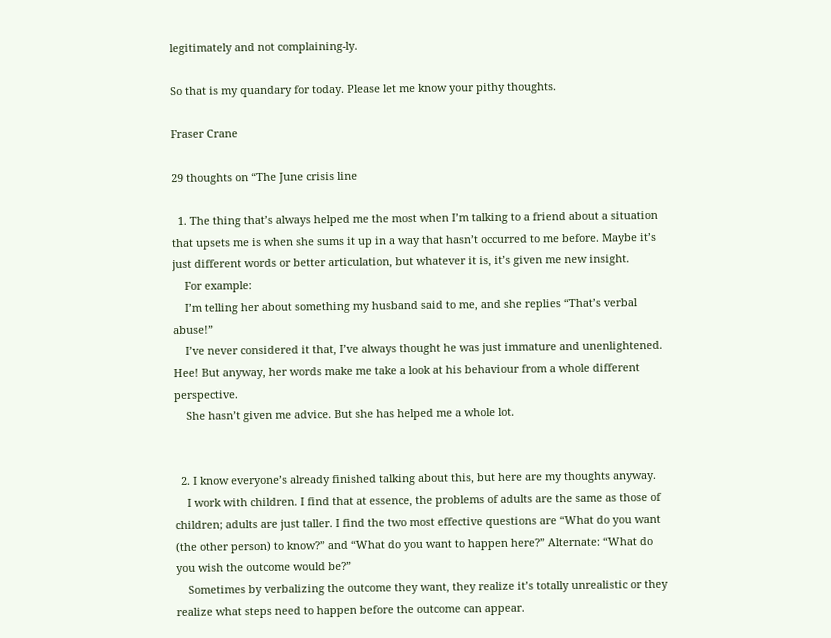legitimately and not complaining-ly.

So that is my quandary for today. Please let me know your pithy thoughts.

Fraser Crane

29 thoughts on “The June crisis line

  1. The thing that’s always helped me the most when I’m talking to a friend about a situation that upsets me is when she sums it up in a way that hasn’t occurred to me before. Maybe it’s just different words or better articulation, but whatever it is, it’s given me new insight.
    For example:
    I’m telling her about something my husband said to me, and she replies “That’s verbal abuse!”
    I’ve never considered it that, I’ve always thought he was just immature and unenlightened. Hee! But anyway, her words make me take a look at his behaviour from a whole different perspective.
    She hasn’t given me advice. But she has helped me a whole lot.


  2. I know everyone’s already finished talking about this, but here are my thoughts anyway.
    I work with children. I find that at essence, the problems of adults are the same as those of children; adults are just taller. I find the two most effective questions are “What do you want (the other person) to know?” and “What do you want to happen here?” Alternate: “What do you wish the outcome would be?”
    Sometimes by verbalizing the outcome they want, they realize it’s totally unrealistic or they realize what steps need to happen before the outcome can appear.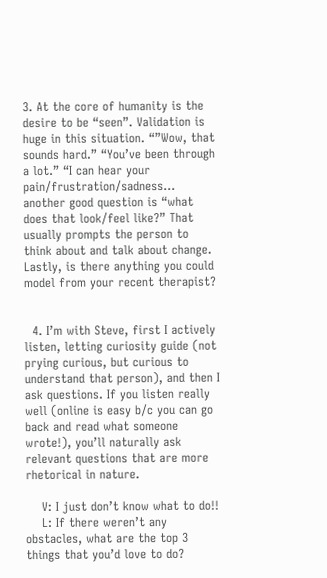3. At the core of humanity is the desire to be “seen”. Validation is huge in this situation. “”Wow, that sounds hard.” “You’ve been through a lot.” “I can hear your pain/frustration/sadness… another good question is “what does that look/feel like?” That usually prompts the person to think about and talk about change. Lastly, is there anything you could model from your recent therapist?


  4. I’m with Steve, first I actively listen, letting curiosity guide (not prying curious, but curious to understand that person), and then I ask questions. If you listen really well (online is easy b/c you can go back and read what someone wrote!), you’ll naturally ask relevant questions that are more rhetorical in nature.

    V: I just don’t know what to do!!
    L: If there weren’t any obstacles, what are the top 3 things that you’d love to do?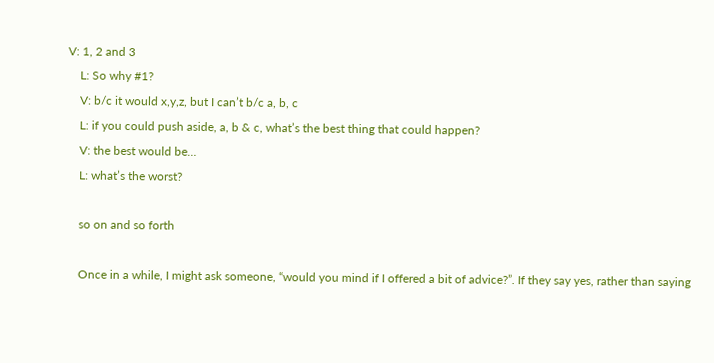V: 1, 2 and 3
    L: So why #1?
    V: b/c it would x,y,z, but I can’t b/c a, b, c
    L: if you could push aside, a, b & c, what’s the best thing that could happen?
    V: the best would be…
    L: what’s the worst?

    so on and so forth

    Once in a while, I might ask someone, “would you mind if I offered a bit of advice?”. If they say yes, rather than saying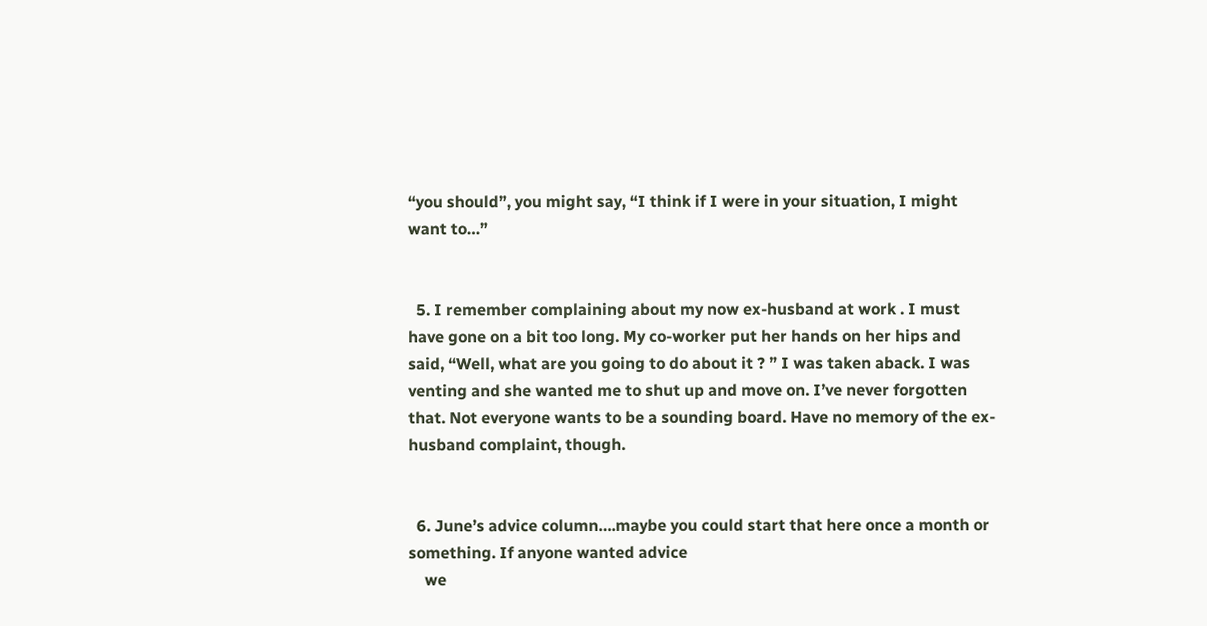“you should”, you might say, “I think if I were in your situation, I might want to…”


  5. I remember complaining about my now ex-husband at work . I must have gone on a bit too long. My co-worker put her hands on her hips and said, “Well, what are you going to do about it ? ” I was taken aback. I was venting and she wanted me to shut up and move on. I’ve never forgotten that. Not everyone wants to be a sounding board. Have no memory of the ex-husband complaint, though.


  6. June’s advice column….maybe you could start that here once a month or something. If anyone wanted advice
    we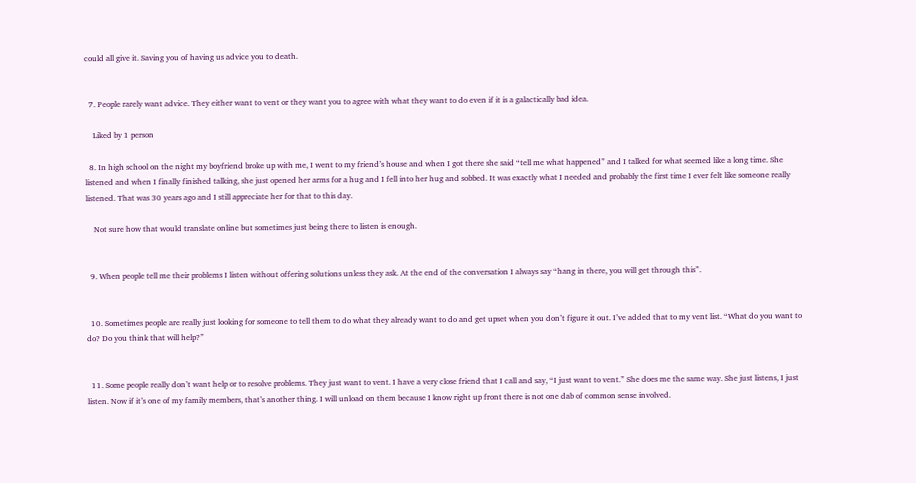could all give it. Saving you of having us advice you to death.


  7. People rarely want advice. They either want to vent or they want you to agree with what they want to do even if it is a galactically bad idea.

    Liked by 1 person

  8. In high school on the night my boyfriend broke up with me, I went to my friend’s house and when I got there she said “tell me what happened” and I talked for what seemed like a long time. She listened and when I finally finished talking, she just opened her arms for a hug and I fell into her hug and sobbed. It was exactly what I needed and probably the first time I ever felt like someone really listened. That was 30 years ago and I still appreciate her for that to this day.

    Not sure how that would translate online but sometimes just being there to listen is enough.


  9. When people tell me their problems I listen without offering solutions unless they ask. At the end of the conversation I always say “hang in there, you will get through this”.


  10. Sometimes people are really just looking for someone to tell them to do what they already want to do and get upset when you don’t figure it out. I’ve added that to my vent list. “What do you want to do? Do you think that will help?”


  11. Some people really don’t want help or to resolve problems. They just want to vent. I have a very close friend that I call and say, “I just want to vent.” She does me the same way. She just listens, I just listen. Now if it’s one of my family members, that’s another thing. I will unload on them because I know right up front there is not one dab of common sense involved.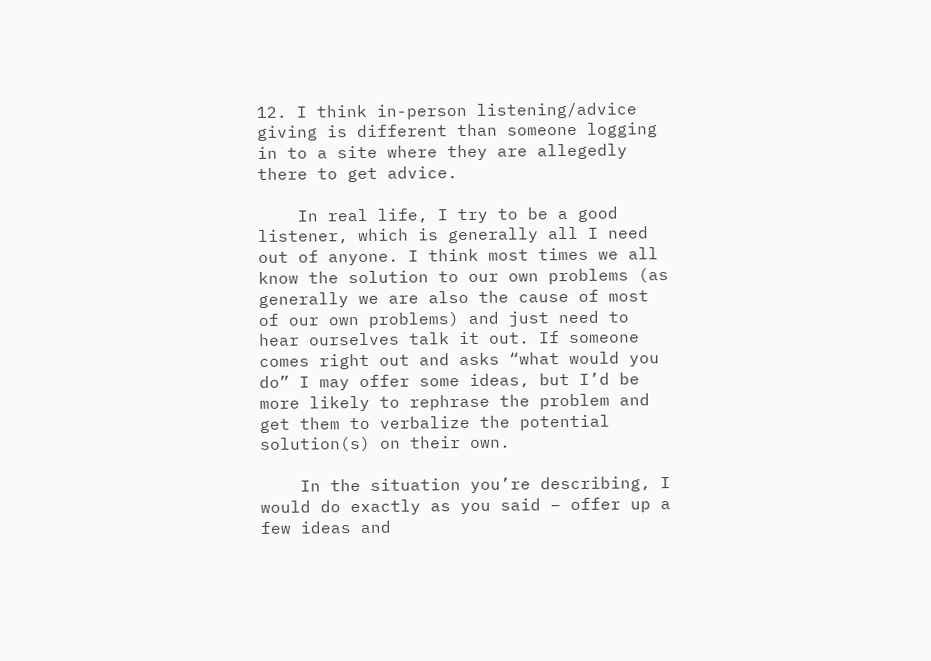12. I think in-person listening/advice giving is different than someone logging in to a site where they are allegedly there to get advice.

    In real life, I try to be a good listener, which is generally all I need out of anyone. I think most times we all know the solution to our own problems (as generally we are also the cause of most of our own problems) and just need to hear ourselves talk it out. If someone comes right out and asks “what would you do” I may offer some ideas, but I’d be more likely to rephrase the problem and get them to verbalize the potential solution(s) on their own.

    In the situation you’re describing, I would do exactly as you said – offer up a few ideas and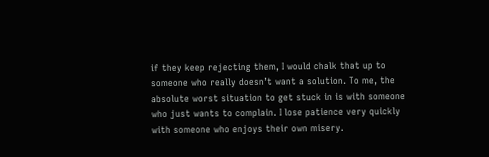if they keep rejecting them, I would chalk that up to someone who really doesn’t want a solution. To me, the absolute worst situation to get stuck in is with someone who just wants to complain. I lose patience very quickly with someone who enjoys their own misery.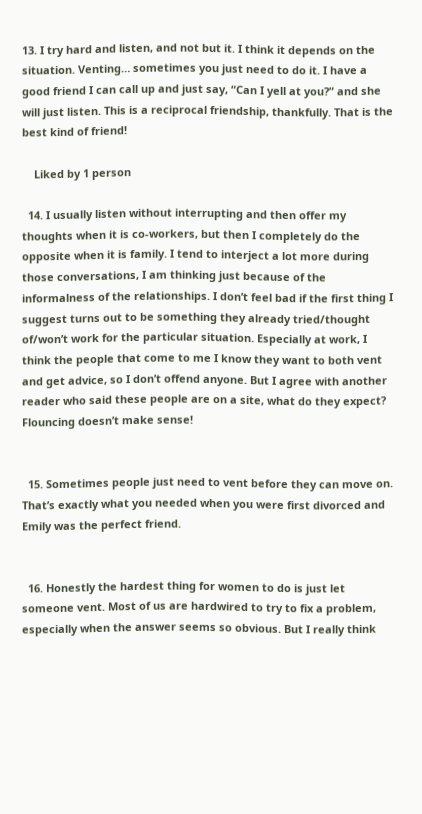13. I try hard and listen, and not but it. I think it depends on the situation. Venting… sometimes you just need to do it. I have a good friend I can call up and just say, “Can I yell at you?” and she will just listen. This is a reciprocal friendship, thankfully. That is the best kind of friend!

    Liked by 1 person

  14. I usually listen without interrupting and then offer my thoughts when it is co-workers, but then I completely do the opposite when it is family. I tend to interject a lot more during those conversations, I am thinking just because of the informalness of the relationships. I don’t feel bad if the first thing I suggest turns out to be something they already tried/thought of/won’t work for the particular situation. Especially at work, I think the people that come to me I know they want to both vent and get advice, so I don’t offend anyone. But I agree with another reader who said these people are on a site, what do they expect? Flouncing doesn’t make sense!


  15. Sometimes people just need to vent before they can move on. That’s exactly what you needed when you were first divorced and Emily was the perfect friend.


  16. Honestly the hardest thing for women to do is just let someone vent. Most of us are hardwired to try to fix a problem, especially when the answer seems so obvious. But I really think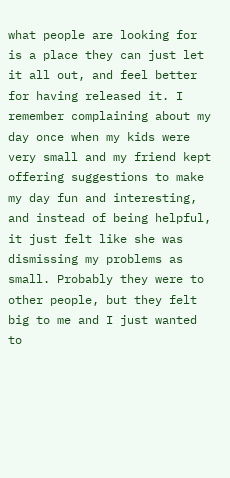what people are looking for is a place they can just let it all out, and feel better for having released it. I remember complaining about my day once when my kids were very small and my friend kept offering suggestions to make my day fun and interesting, and instead of being helpful, it just felt like she was dismissing my problems as small. Probably they were to other people, but they felt big to me and I just wanted to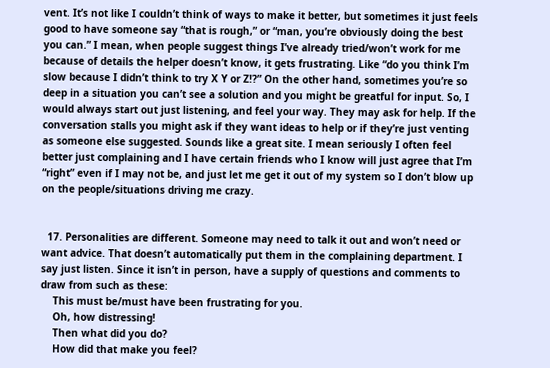vent. It’s not like I couldn’t think of ways to make it better, but sometimes it just feels good to have someone say “that is rough,” or “man, you’re obviously doing the best you can.” I mean, when people suggest things I’ve already tried/won’t work for me because of details the helper doesn’t know, it gets frustrating. Like “do you think I’m slow because I didn’t think to try X Y or Z!?” On the other hand, sometimes you’re so deep in a situation you can’t see a solution and you might be greatful for input. So, I would always start out just listening, and feel your way. They may ask for help. If the conversation stalls you might ask if they want ideas to help or if they’re just venting as someone else suggested. Sounds like a great site. I mean seriously I often feel better just complaining and I have certain friends who I know will just agree that I’m “right” even if I may not be, and just let me get it out of my system so I don’t blow up on the people/situations driving me crazy.


  17. Personalities are different. Someone may need to talk it out and won’t need or want advice. That doesn’t automatically put them in the complaining department. I say just listen. Since it isn’t in person, have a supply of questions and comments to draw from such as these:
    This must be/must have been frustrating for you.
    Oh, how distressing!
    Then what did you do?
    How did that make you feel?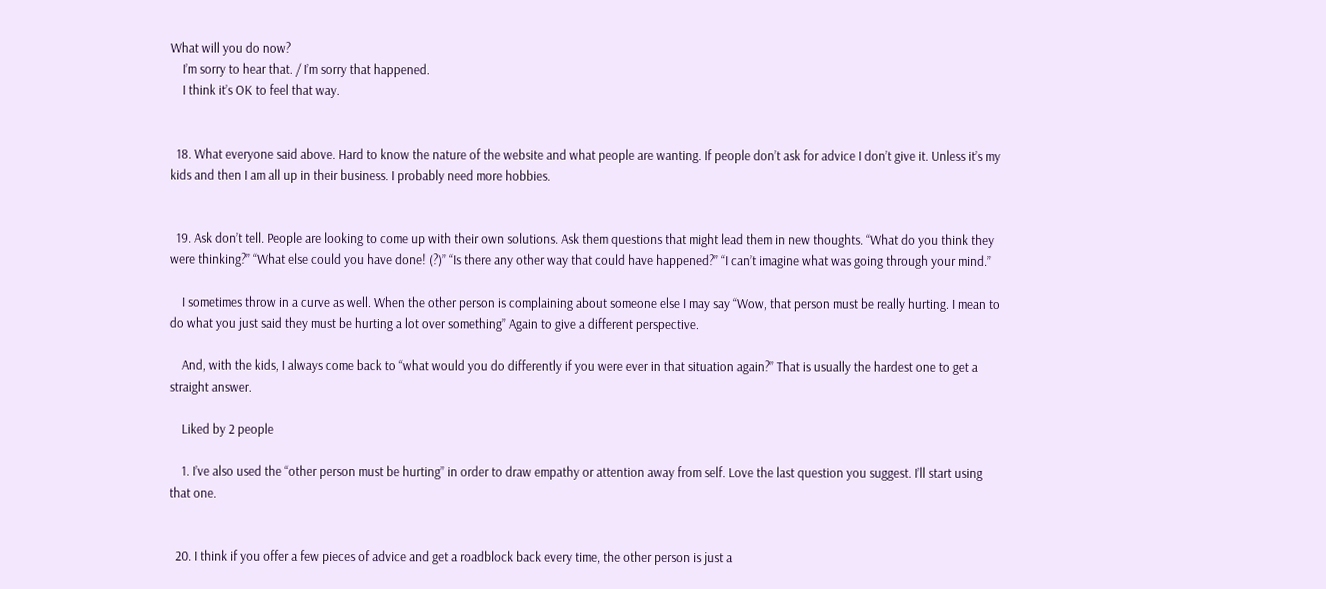What will you do now?
    I’m sorry to hear that. / I’m sorry that happened.
    I think it’s OK to feel that way.


  18. What everyone said above. Hard to know the nature of the website and what people are wanting. If people don’t ask for advice I don’t give it. Unless it’s my kids and then I am all up in their business. I probably need more hobbies.


  19. Ask don’t tell. People are looking to come up with their own solutions. Ask them questions that might lead them in new thoughts. “What do you think they were thinking?” “What else could you have done! (?)” “Is there any other way that could have happened?” “I can’t imagine what was going through your mind.”

    I sometimes throw in a curve as well. When the other person is complaining about someone else I may say “Wow, that person must be really hurting. I mean to do what you just said they must be hurting a lot over something” Again to give a different perspective.

    And, with the kids, I always come back to “what would you do differently if you were ever in that situation again?” That is usually the hardest one to get a straight answer.

    Liked by 2 people

    1. I’ve also used the “other person must be hurting” in order to draw empathy or attention away from self. Love the last question you suggest. I’ll start using that one.


  20. I think if you offer a few pieces of advice and get a roadblock back every time, the other person is just a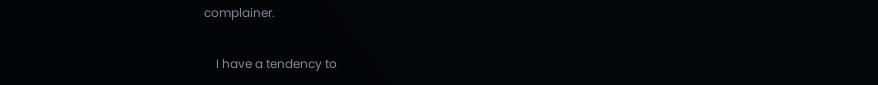complainer.

    I have a tendency to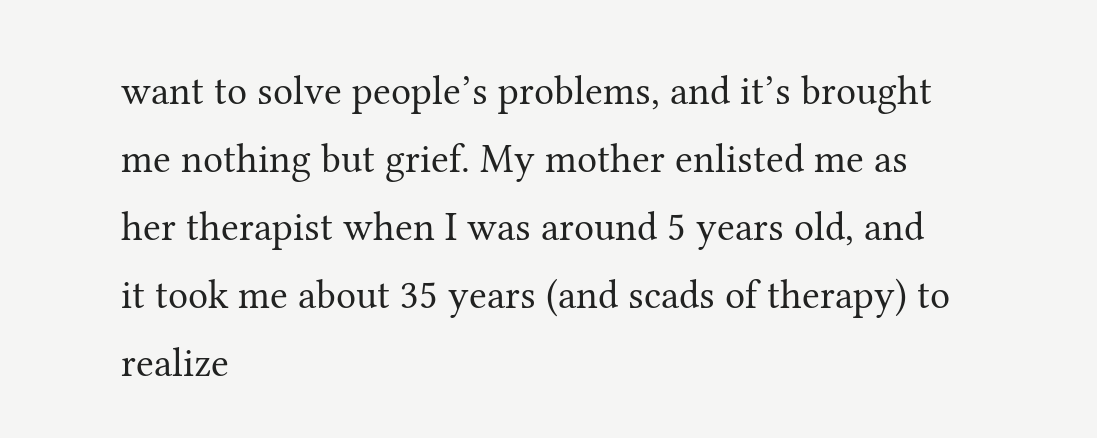want to solve people’s problems, and it’s brought me nothing but grief. My mother enlisted me as her therapist when I was around 5 years old, and it took me about 35 years (and scads of therapy) to realize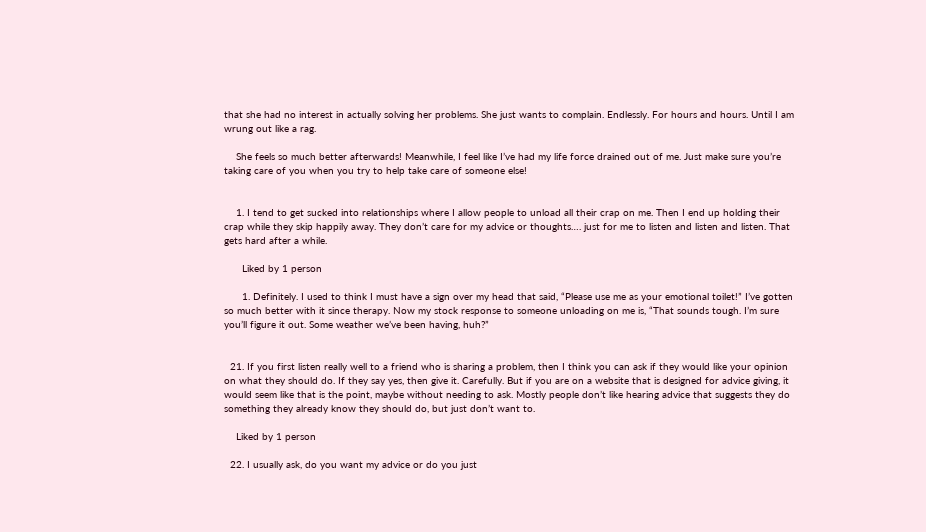that she had no interest in actually solving her problems. She just wants to complain. Endlessly. For hours and hours. Until I am wrung out like a rag.

    She feels so much better afterwards! Meanwhile, I feel like I’ve had my life force drained out of me. Just make sure you’re taking care of you when you try to help take care of someone else!


    1. I tend to get sucked into relationships where I allow people to unload all their crap on me. Then I end up holding their crap while they skip happily away. They don’t care for my advice or thoughts…. just for me to listen and listen and listen. That gets hard after a while.

      Liked by 1 person

      1. Definitely. I used to think I must have a sign over my head that said, “Please use me as your emotional toilet!” I’ve gotten so much better with it since therapy. Now my stock response to someone unloading on me is, “That sounds tough. I’m sure you’ll figure it out. Some weather we’ve been having, huh?”


  21. If you first listen really well to a friend who is sharing a problem, then I think you can ask if they would like your opinion on what they should do. If they say yes, then give it. Carefully. But if you are on a website that is designed for advice giving, it would seem like that is the point, maybe without needing to ask. Mostly people don’t like hearing advice that suggests they do something they already know they should do, but just don’t want to.

    Liked by 1 person

  22. I usually ask, do you want my advice or do you just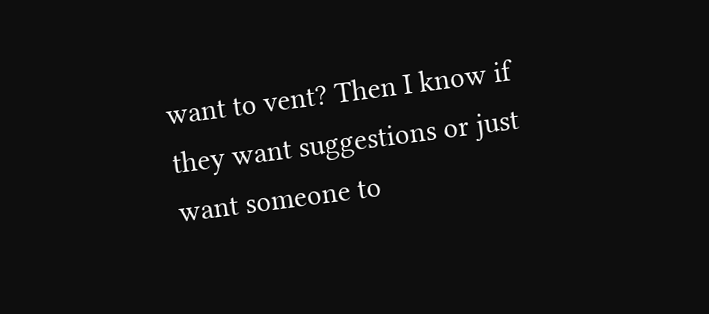want to vent? Then I know if they want suggestions or just want someone to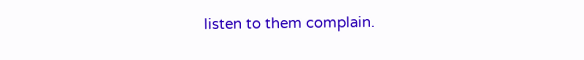listen to them complain.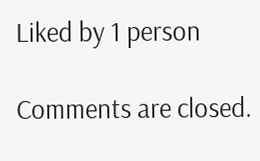Liked by 1 person

Comments are closed.